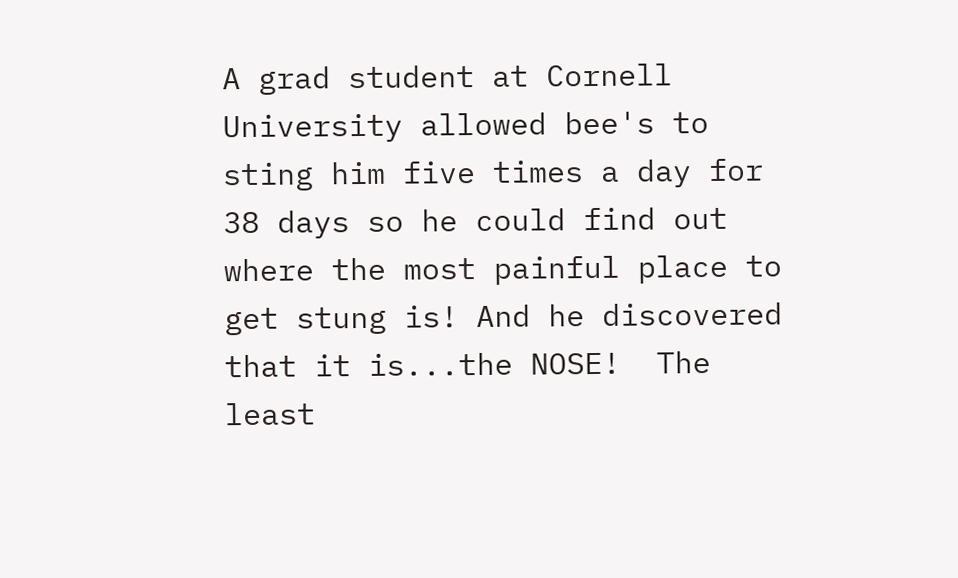A grad student at Cornell University allowed bee's to sting him five times a day for 38 days so he could find out where the most painful place to get stung is! And he discovered that it is...the NOSE!  The least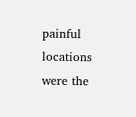painful locations were the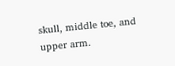skull, middle toe, and upper arm.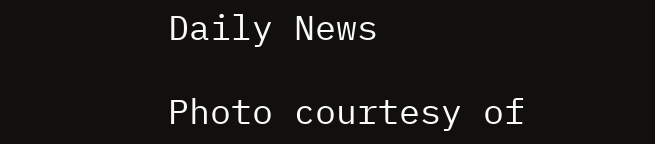Daily News

Photo courtesy of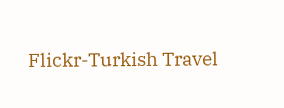Flickr-Turkish Travel